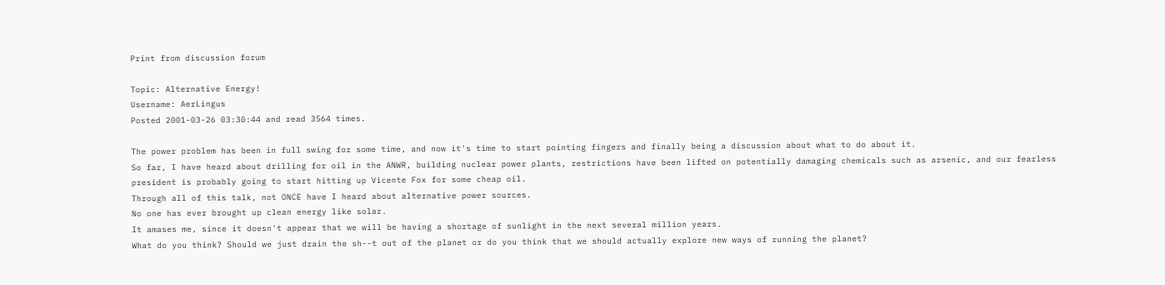Print from discussion forum

Topic: Alternative Energy!
Username: AerLingus
Posted 2001-03-26 03:30:44 and read 3564 times.

The power problem has been in full swing for some time, and now it's time to start pointing fingers and finally being a discussion about what to do about it.
So far, I have heard about drilling for oil in the ANWR, building nuclear power plants, restrictions have been lifted on potentially damaging chemicals such as arsenic, and our fearless president is probably going to start hitting up Vicente Fox for some cheap oil.
Through all of this talk, not ONCE have I heard about alternative power sources.
No one has ever brought up clean energy like solar.
It amases me, since it doesn't appear that we will be having a shortage of sunlight in the next several million years.
What do you think? Should we just drain the sh--t out of the planet or do you think that we should actually explore new ways of running the planet?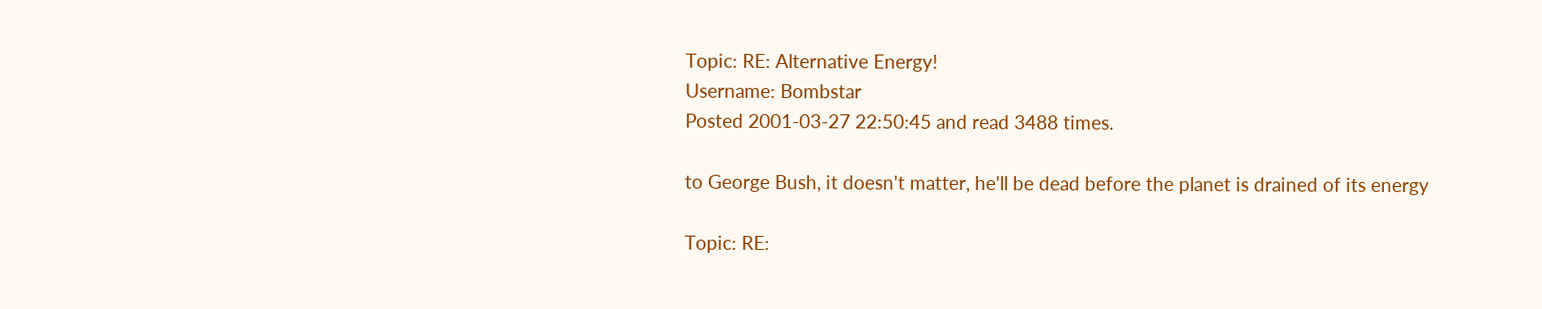Topic: RE: Alternative Energy!
Username: Bombstar
Posted 2001-03-27 22:50:45 and read 3488 times.

to George Bush, it doesn't matter, he'll be dead before the planet is drained of its energy

Topic: RE: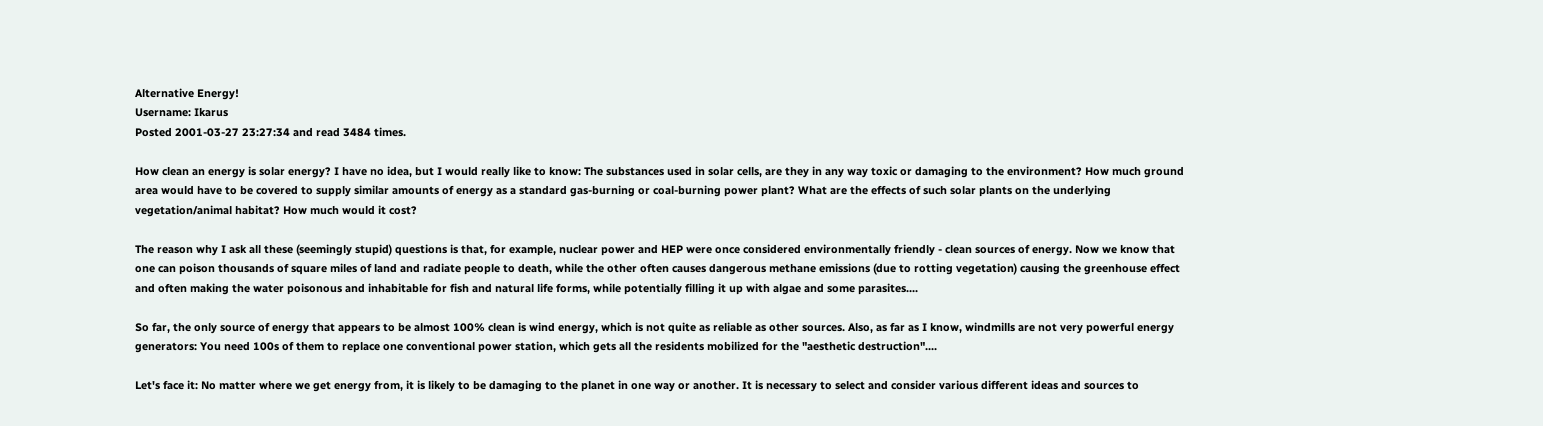Alternative Energy!
Username: Ikarus
Posted 2001-03-27 23:27:34 and read 3484 times.

How clean an energy is solar energy? I have no idea, but I would really like to know: The substances used in solar cells, are they in any way toxic or damaging to the environment? How much ground area would have to be covered to supply similar amounts of energy as a standard gas-burning or coal-burning power plant? What are the effects of such solar plants on the underlying vegetation/animal habitat? How much would it cost?

The reason why I ask all these (seemingly stupid) questions is that, for example, nuclear power and HEP were once considered environmentally friendly - clean sources of energy. Now we know that one can poison thousands of square miles of land and radiate people to death, while the other often causes dangerous methane emissions (due to rotting vegetation) causing the greenhouse effect and often making the water poisonous and inhabitable for fish and natural life forms, while potentially filling it up with algae and some parasites....

So far, the only source of energy that appears to be almost 100% clean is wind energy, which is not quite as reliable as other sources. Also, as far as I know, windmills are not very powerful energy generators: You need 100s of them to replace one conventional power station, which gets all the residents mobilized for the "aesthetic destruction"....

Let's face it: No matter where we get energy from, it is likely to be damaging to the planet in one way or another. It is necessary to select and consider various different ideas and sources to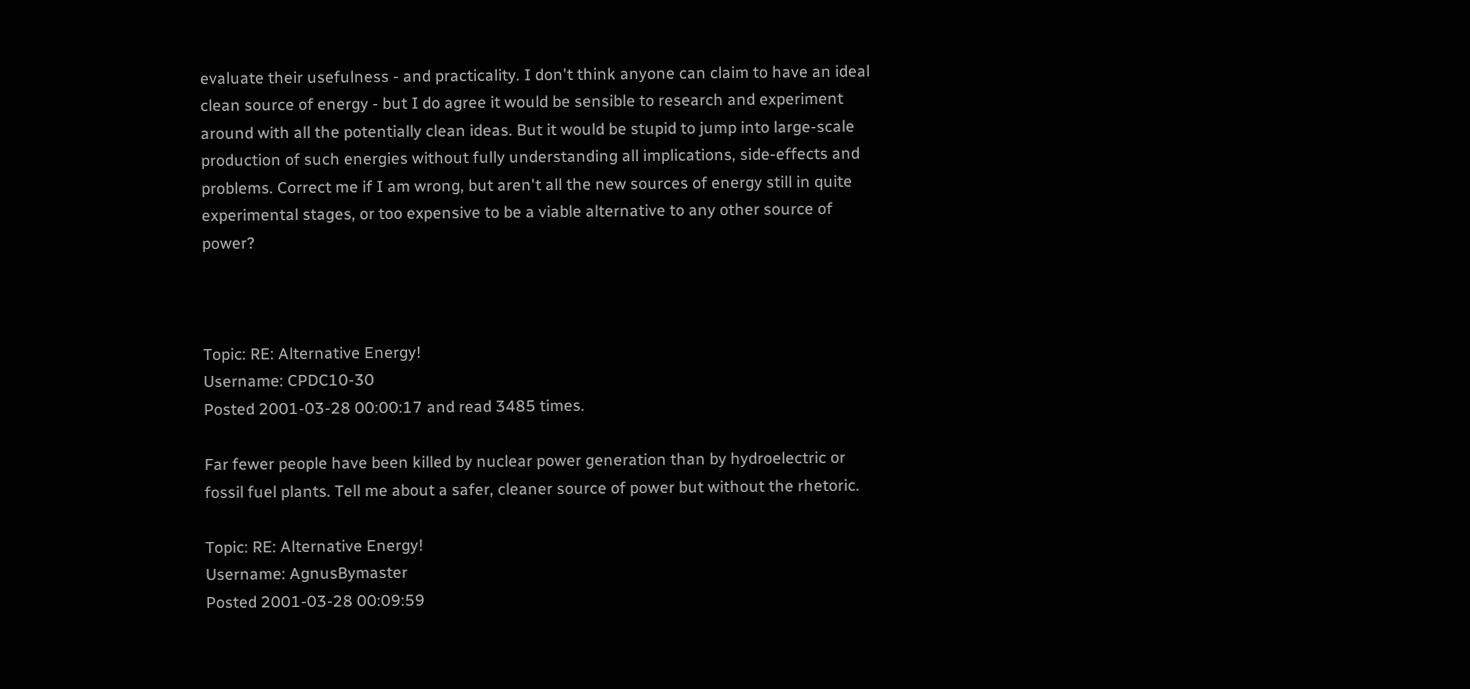evaluate their usefulness - and practicality. I don't think anyone can claim to have an ideal clean source of energy - but I do agree it would be sensible to research and experiment around with all the potentially clean ideas. But it would be stupid to jump into large-scale production of such energies without fully understanding all implications, side-effects and problems. Correct me if I am wrong, but aren't all the new sources of energy still in quite experimental stages, or too expensive to be a viable alternative to any other source of power?



Topic: RE: Alternative Energy!
Username: CPDC10-30
Posted 2001-03-28 00:00:17 and read 3485 times.

Far fewer people have been killed by nuclear power generation than by hydroelectric or fossil fuel plants. Tell me about a safer, cleaner source of power but without the rhetoric.

Topic: RE: Alternative Energy!
Username: AgnusBymaster
Posted 2001-03-28 00:09:59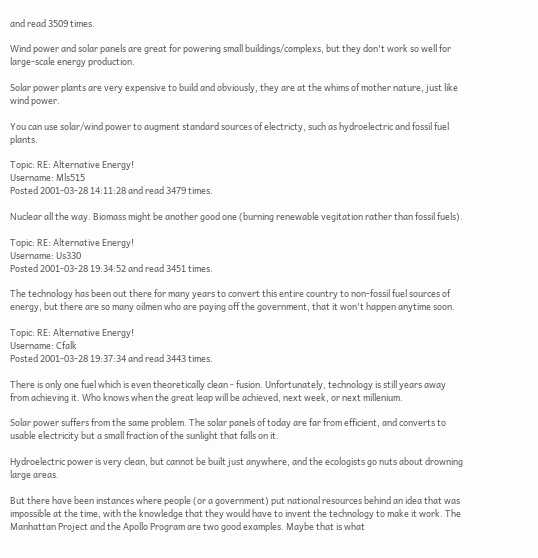and read 3509 times.

Wind power and solar panels are great for powering small buildings/complexs, but they don't work so well for large-scale energy production.

Solar power plants are very expensive to build and obviously, they are at the whims of mother nature, just like wind power.

You can use solar/wind power to augment standard sources of electricty, such as hydroelectric and fossil fuel plants.

Topic: RE: Alternative Energy!
Username: Mls515
Posted 2001-03-28 14:11:28 and read 3479 times.

Nuclear all the way. Biomass might be another good one (burning renewable vegitation rather than fossil fuels).

Topic: RE: Alternative Energy!
Username: Us330
Posted 2001-03-28 19:34:52 and read 3451 times.

The technology has been out there for many years to convert this entire country to non-fossil fuel sources of energy, but there are so many oilmen who are paying off the government, that it won't happen anytime soon.

Topic: RE: Alternative Energy!
Username: Cfalk
Posted 2001-03-28 19:37:34 and read 3443 times.

There is only one fuel which is even theoretically clean - fusion. Unfortunately, technology is still years away from achieving it. Who knows when the great leap will be achieved, next week, or next millenium.

Solar power suffers from the same problem. The solar panels of today are far from efficient, and converts to usable electricity but a small fraction of the sunlight that falls on it.

Hydroelectric power is very clean, but cannot be built just anywhere, and the ecologists go nuts about drowning large areas.

But there have been instances where people (or a government) put national resources behind an idea that was impossible at the time, with the knowledge that they would have to invent the technology to make it work. The Manhattan Project and the Apollo Program are two good examples. Maybe that is what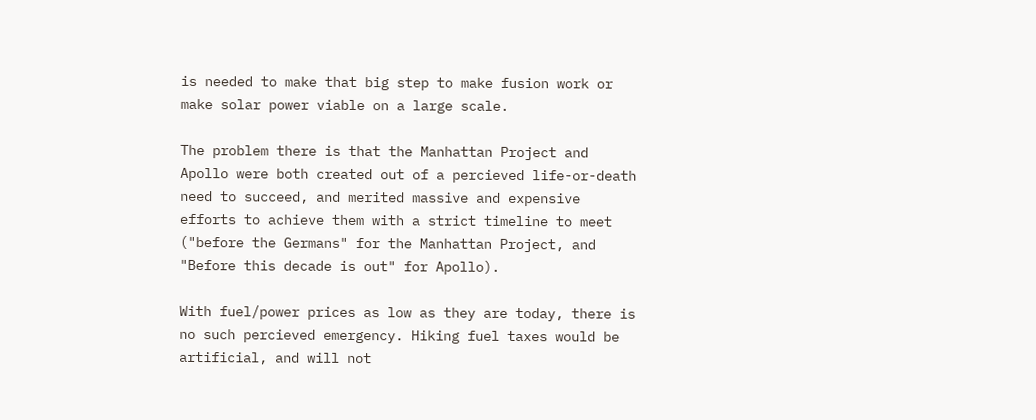is needed to make that big step to make fusion work or make solar power viable on a large scale.

The problem there is that the Manhattan Project and Apollo were both created out of a percieved life-or-death need to succeed, and merited massive and expensive efforts to achieve them with a strict timeline to meet ("before the Germans" for the Manhattan Project, and "Before this decade is out" for Apollo).

With fuel/power prices as low as they are today, there is no such percieved emergency. Hiking fuel taxes would be artificial, and will not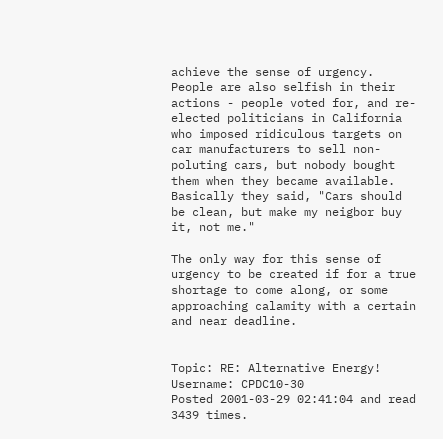achieve the sense of urgency. People are also selfish in their actions - people voted for, and re-elected politicians in California who imposed ridiculous targets on car manufacturers to sell non-poluting cars, but nobody bought them when they became available. Basically they said, "Cars should be clean, but make my neigbor buy it, not me."

The only way for this sense of urgency to be created if for a true shortage to come along, or some approaching calamity with a certain and near deadline.


Topic: RE: Alternative Energy!
Username: CPDC10-30
Posted 2001-03-29 02:41:04 and read 3439 times.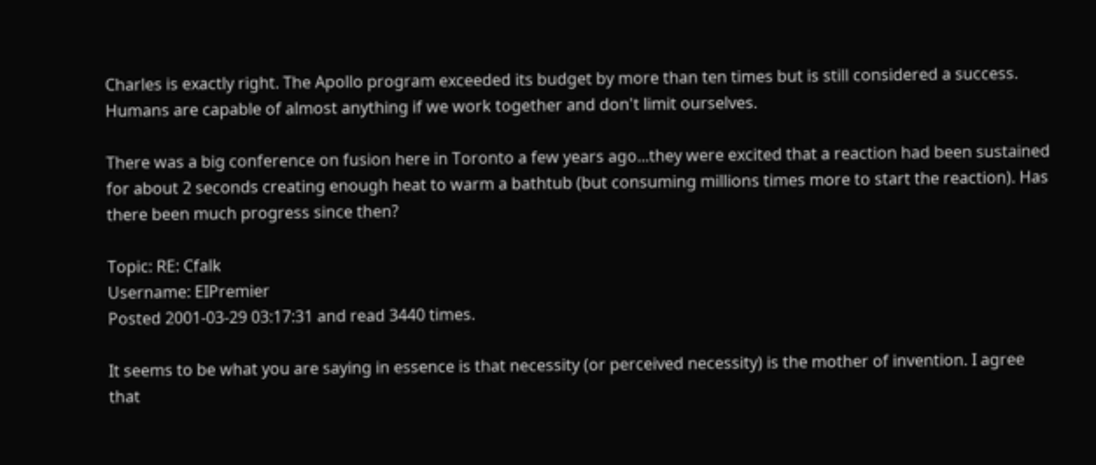Charles is exactly right. The Apollo program exceeded its budget by more than ten times but is still considered a success. Humans are capable of almost anything if we work together and don't limit ourselves.

There was a big conference on fusion here in Toronto a few years ago...they were excited that a reaction had been sustained for about 2 seconds creating enough heat to warm a bathtub (but consuming millions times more to start the reaction). Has there been much progress since then?

Topic: RE: Cfalk
Username: EIPremier
Posted 2001-03-29 03:17:31 and read 3440 times.

It seems to be what you are saying in essence is that necessity (or perceived necessity) is the mother of invention. I agree that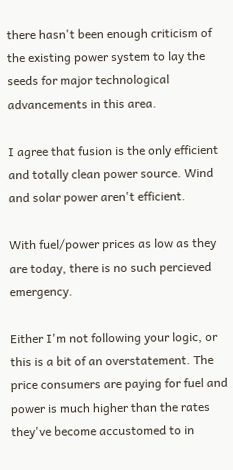there hasn't been enough criticism of the existing power system to lay the seeds for major technological advancements in this area.

I agree that fusion is the only efficient and totally clean power source. Wind and solar power aren't efficient.

With fuel/power prices as low as they are today, there is no such percieved emergency.

Either I'm not following your logic, or this is a bit of an overstatement. The price consumers are paying for fuel and power is much higher than the rates they've become accustomed to in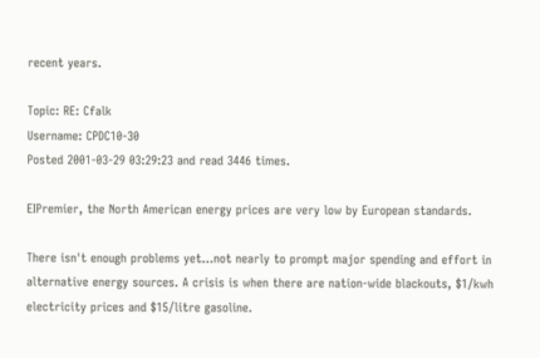recent years.

Topic: RE: Cfalk
Username: CPDC10-30
Posted 2001-03-29 03:29:23 and read 3446 times.

EIPremier, the North American energy prices are very low by European standards.

There isn't enough problems yet...not nearly to prompt major spending and effort in alternative energy sources. A crisis is when there are nation-wide blackouts, $1/kwh electricity prices and $15/litre gasoline.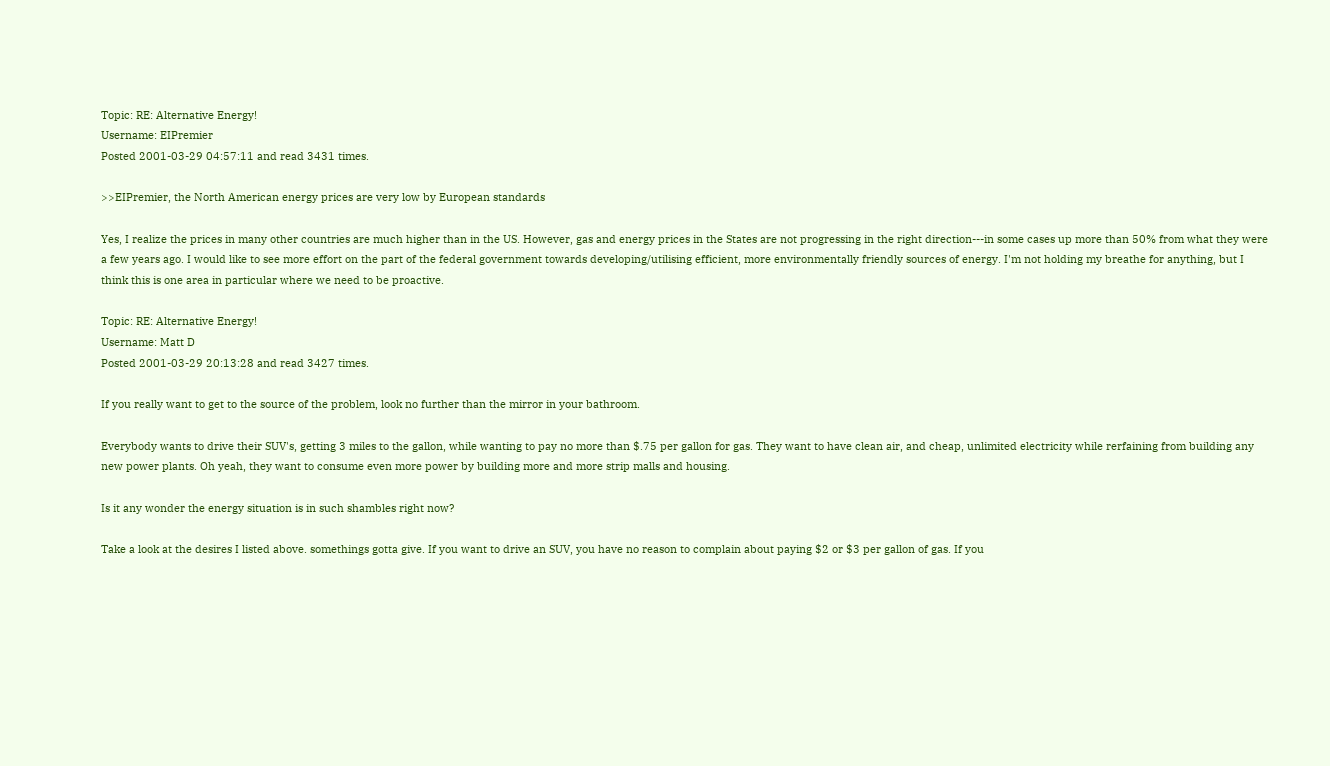Topic: RE: Alternative Energy!
Username: EIPremier
Posted 2001-03-29 04:57:11 and read 3431 times.

>>EIPremier, the North American energy prices are very low by European standards

Yes, I realize the prices in many other countries are much higher than in the US. However, gas and energy prices in the States are not progressing in the right direction---in some cases up more than 50% from what they were a few years ago. I would like to see more effort on the part of the federal government towards developing/utilising efficient, more environmentally friendly sources of energy. I'm not holding my breathe for anything, but I think this is one area in particular where we need to be proactive.

Topic: RE: Alternative Energy!
Username: Matt D
Posted 2001-03-29 20:13:28 and read 3427 times.

If you really want to get to the source of the problem, look no further than the mirror in your bathroom.

Everybody wants to drive their SUV's, getting 3 miles to the gallon, while wanting to pay no more than $.75 per gallon for gas. They want to have clean air, and cheap, unlimited electricity while rerfaining from building any new power plants. Oh yeah, they want to consume even more power by building more and more strip malls and housing.

Is it any wonder the energy situation is in such shambles right now?

Take a look at the desires I listed above. somethings gotta give. If you want to drive an SUV, you have no reason to complain about paying $2 or $3 per gallon of gas. If you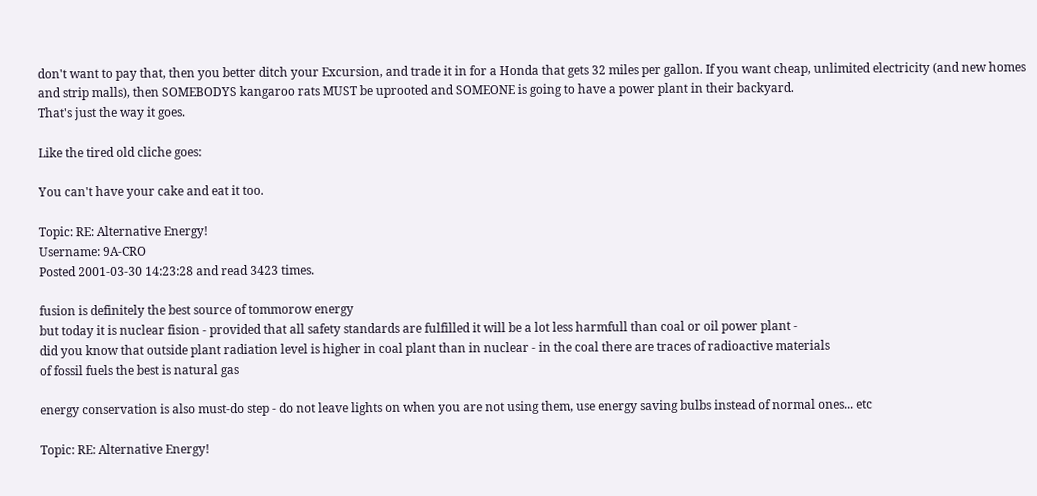don't want to pay that, then you better ditch your Excursion, and trade it in for a Honda that gets 32 miles per gallon. If you want cheap, unlimited electricity (and new homes and strip malls), then SOMEBODYS kangaroo rats MUST be uprooted and SOMEONE is going to have a power plant in their backyard.
That's just the way it goes.

Like the tired old cliche goes:

You can't have your cake and eat it too.

Topic: RE: Alternative Energy!
Username: 9A-CRO
Posted 2001-03-30 14:23:28 and read 3423 times.

fusion is definitely the best source of tommorow energy
but today it is nuclear fision - provided that all safety standards are fulfilled it will be a lot less harmfull than coal or oil power plant -
did you know that outside plant radiation level is higher in coal plant than in nuclear - in the coal there are traces of radioactive materials
of fossil fuels the best is natural gas

energy conservation is also must-do step - do not leave lights on when you are not using them, use energy saving bulbs instead of normal ones... etc

Topic: RE: Alternative Energy!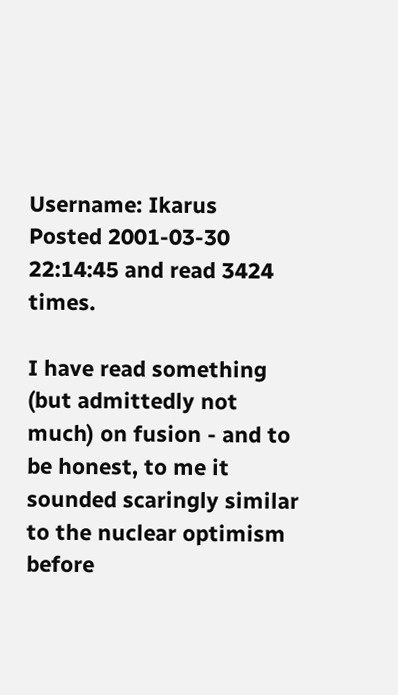Username: Ikarus
Posted 2001-03-30 22:14:45 and read 3424 times.

I have read something (but admittedly not much) on fusion - and to be honest, to me it sounded scaringly similar to the nuclear optimism before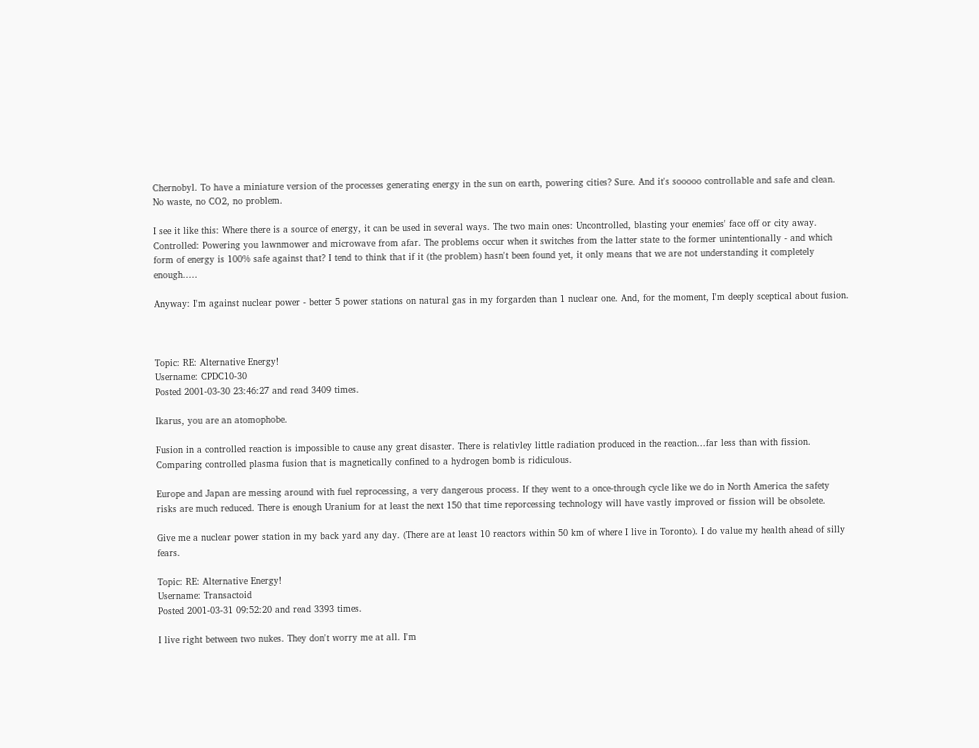Chernobyl. To have a miniature version of the processes generating energy in the sun on earth, powering cities? Sure. And it's sooooo controllable and safe and clean. No waste, no CO2, no problem.

I see it like this: Where there is a source of energy, it can be used in several ways. The two main ones: Uncontrolled, blasting your enemies' face off or city away. Controlled: Powering you lawnmower and microwave from afar. The problems occur when it switches from the latter state to the former unintentionally - and which form of energy is 100% safe against that? I tend to think that if it (the problem) hasn't been found yet, it only means that we are not understanding it completely enough.....

Anyway: I'm against nuclear power - better 5 power stations on natural gas in my forgarden than 1 nuclear one. And, for the moment, I'm deeply sceptical about fusion.



Topic: RE: Alternative Energy!
Username: CPDC10-30
Posted 2001-03-30 23:46:27 and read 3409 times.

Ikarus, you are an atomophobe.

Fusion in a controlled reaction is impossible to cause any great disaster. There is relativley little radiation produced in the reaction...far less than with fission. Comparing controlled plasma fusion that is magnetically confined to a hydrogen bomb is ridiculous.

Europe and Japan are messing around with fuel reprocessing, a very dangerous process. If they went to a once-through cycle like we do in North America the safety risks are much reduced. There is enough Uranium for at least the next 150 that time reporcessing technology will have vastly improved or fission will be obsolete.

Give me a nuclear power station in my back yard any day. (There are at least 10 reactors within 50 km of where I live in Toronto). I do value my health ahead of silly fears.

Topic: RE: Alternative Energy!
Username: Transactoid
Posted 2001-03-31 09:52:20 and read 3393 times.

I live right between two nukes. They don't worry me at all. I'm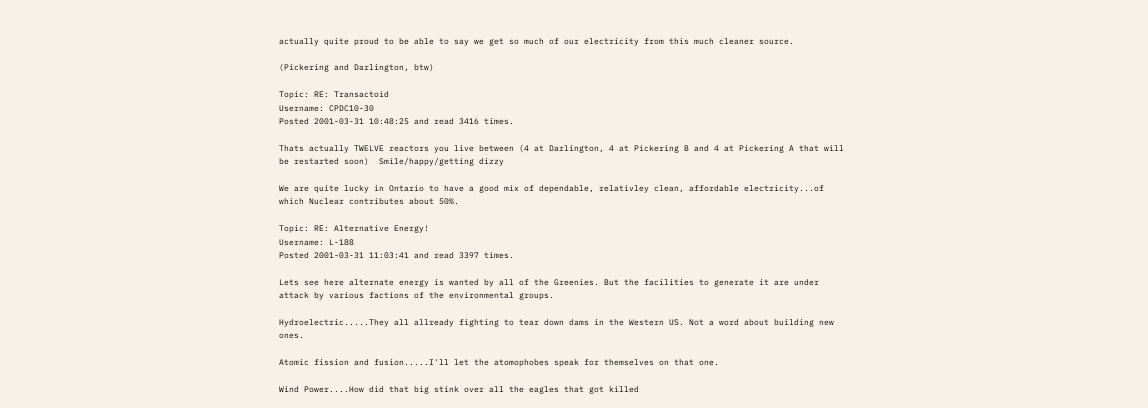actually quite proud to be able to say we get so much of our electricity from this much cleaner source.

(Pickering and Darlington, btw)

Topic: RE: Transactoid
Username: CPDC10-30
Posted 2001-03-31 10:48:25 and read 3416 times.

Thats actually TWELVE reactors you live between (4 at Darlington, 4 at Pickering B and 4 at Pickering A that will be restarted soon)  Smile/happy/getting dizzy

We are quite lucky in Ontario to have a good mix of dependable, relativley clean, affordable electricity...of which Nuclear contributes about 50%.

Topic: RE: Alternative Energy!
Username: L-188
Posted 2001-03-31 11:03:41 and read 3397 times.

Lets see here alternate energy is wanted by all of the Greenies. But the facilities to generate it are under attack by various factions of the environmental groups.

Hydroelectric.....They all allready fighting to tear down dams in the Western US. Not a word about building new ones.

Atomic fission and fusion.....I'll let the atomophobes speak for themselves on that one.

Wind Power....How did that big stink over all the eagles that got killed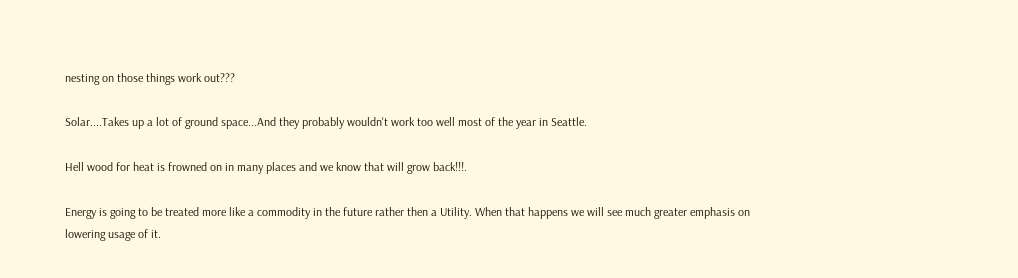nesting on those things work out???

Solar....Takes up a lot of ground space...And they probably wouldn't work too well most of the year in Seattle.

Hell wood for heat is frowned on in many places and we know that will grow back!!!.

Energy is going to be treated more like a commodity in the future rather then a Utility. When that happens we will see much greater emphasis on lowering usage of it.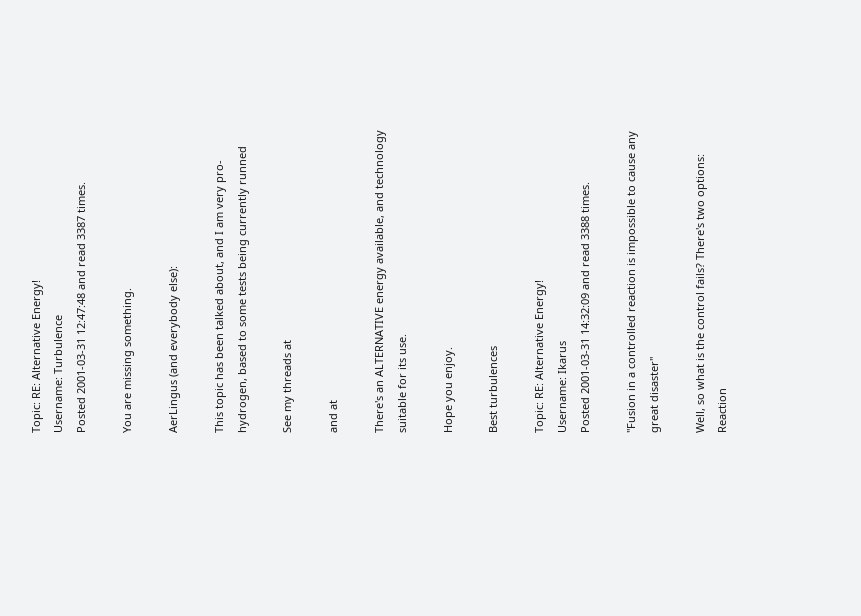Topic: RE: Alternative Energy!
Username: Turbulence
Posted 2001-03-31 12:47:48 and read 3387 times.

You are missing something.

AerLingus (and everybody else):

This topic has been talked about, and I am very pro-hydrogen, based to some tests being currently runned

See my threads at

and at

There's an ALTERNATIVE energy available, and technology suitable for its use.

Hope you enjoy.

Best turbulences

Topic: RE: Alternative Energy!
Username: Ikarus
Posted 2001-03-31 14:32:09 and read 3388 times.

"Fusion in a controlled reaction is impossible to cause any great disaster"

Well, so what is the control fails? There's two options: Reaction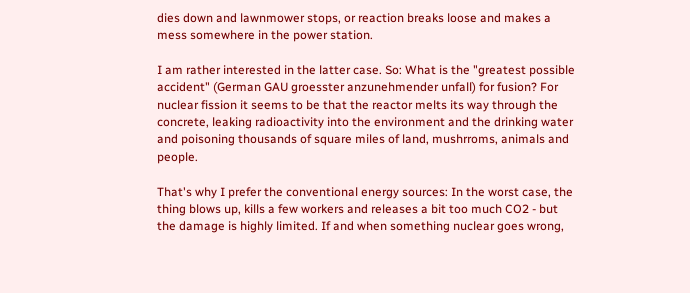dies down and lawnmower stops, or reaction breaks loose and makes a mess somewhere in the power station.

I am rather interested in the latter case. So: What is the "greatest possible accident" (German GAU groesster anzunehmender unfall) for fusion? For nuclear fission it seems to be that the reactor melts its way through the concrete, leaking radioactivity into the environment and the drinking water and poisoning thousands of square miles of land, mushrroms, animals and people.

That's why I prefer the conventional energy sources: In the worst case, the thing blows up, kills a few workers and releases a bit too much CO2 - but the damage is highly limited. If and when something nuclear goes wrong,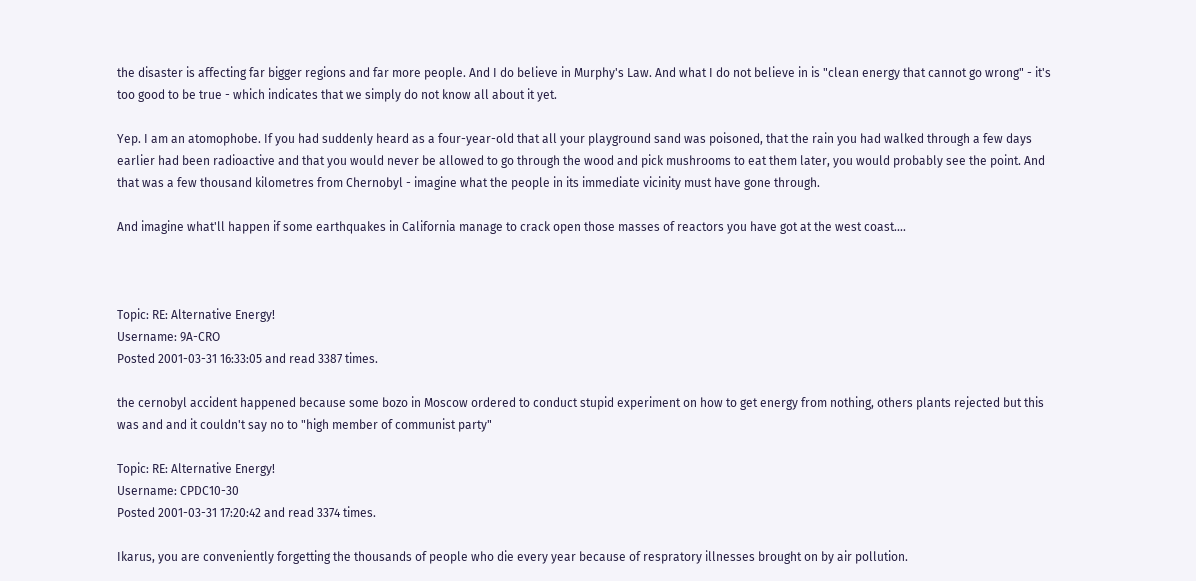the disaster is affecting far bigger regions and far more people. And I do believe in Murphy's Law. And what I do not believe in is "clean energy that cannot go wrong" - it's too good to be true - which indicates that we simply do not know all about it yet.

Yep. I am an atomophobe. If you had suddenly heard as a four-year-old that all your playground sand was poisoned, that the rain you had walked through a few days earlier had been radioactive and that you would never be allowed to go through the wood and pick mushrooms to eat them later, you would probably see the point. And that was a few thousand kilometres from Chernobyl - imagine what the people in its immediate vicinity must have gone through.

And imagine what'll happen if some earthquakes in California manage to crack open those masses of reactors you have got at the west coast....



Topic: RE: Alternative Energy!
Username: 9A-CRO
Posted 2001-03-31 16:33:05 and read 3387 times.

the cernobyl accident happened because some bozo in Moscow ordered to conduct stupid experiment on how to get energy from nothing, others plants rejected but this was and and it couldn't say no to "high member of communist party"

Topic: RE: Alternative Energy!
Username: CPDC10-30
Posted 2001-03-31 17:20:42 and read 3374 times.

Ikarus, you are conveniently forgetting the thousands of people who die every year because of respratory illnesses brought on by air pollution.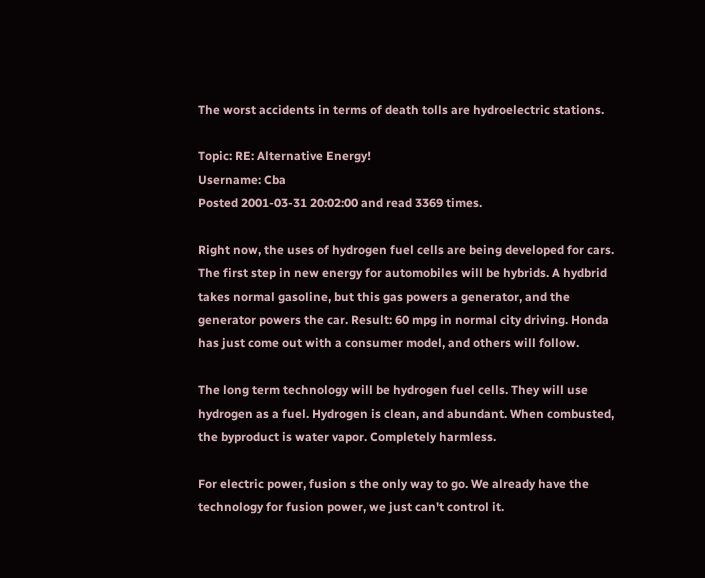The worst accidents in terms of death tolls are hydroelectric stations.

Topic: RE: Alternative Energy!
Username: Cba
Posted 2001-03-31 20:02:00 and read 3369 times.

Right now, the uses of hydrogen fuel cells are being developed for cars. The first step in new energy for automobiles will be hybrids. A hydbrid takes normal gasoline, but this gas powers a generator, and the generator powers the car. Result: 60 mpg in normal city driving. Honda has just come out with a consumer model, and others will follow.

The long term technology will be hydrogen fuel cells. They will use hydrogen as a fuel. Hydrogen is clean, and abundant. When combusted, the byproduct is water vapor. Completely harmless.

For electric power, fusion s the only way to go. We already have the technology for fusion power, we just can't control it.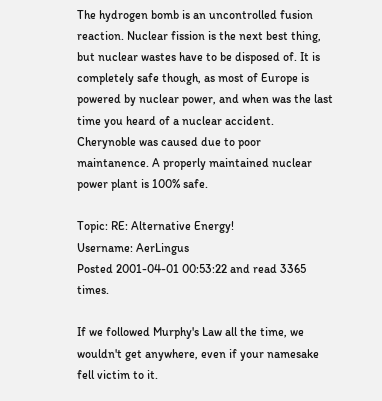The hydrogen bomb is an uncontrolled fusion reaction. Nuclear fission is the next best thing, but nuclear wastes have to be disposed of. It is completely safe though, as most of Europe is powered by nuclear power, and when was the last time you heard of a nuclear accident. Cherynoble was caused due to poor maintanence. A properly maintained nuclear power plant is 100% safe.

Topic: RE: Alternative Energy!
Username: AerLingus
Posted 2001-04-01 00:53:22 and read 3365 times.

If we followed Murphy's Law all the time, we wouldn't get anywhere, even if your namesake fell victim to it.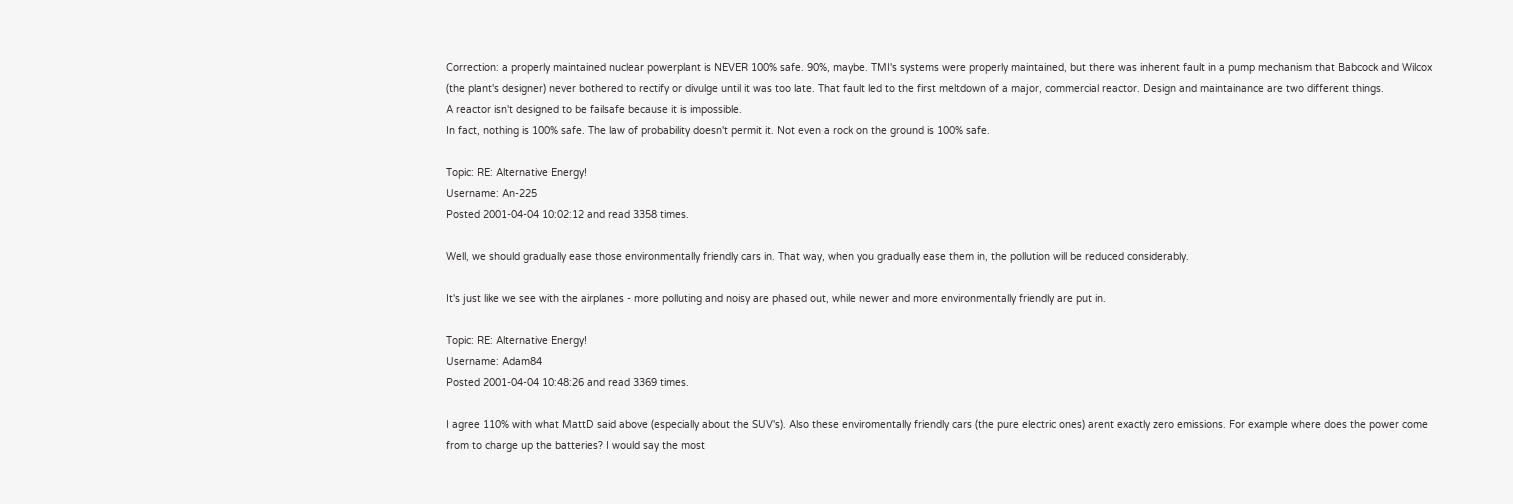Correction: a properly maintained nuclear powerplant is NEVER 100% safe. 90%, maybe. TMI's systems were properly maintained, but there was inherent fault in a pump mechanism that Babcock and Wilcox (the plant's designer) never bothered to rectify or divulge until it was too late. That fault led to the first meltdown of a major, commercial reactor. Design and maintainance are two different things.
A reactor isn't designed to be failsafe because it is impossible.
In fact, nothing is 100% safe. The law of probability doesn't permit it. Not even a rock on the ground is 100% safe.

Topic: RE: Alternative Energy!
Username: An-225
Posted 2001-04-04 10:02:12 and read 3358 times.

Well, we should gradually ease those environmentally friendly cars in. That way, when you gradually ease them in, the pollution will be reduced considerably.

It's just like we see with the airplanes - more polluting and noisy are phased out, while newer and more environmentally friendly are put in.

Topic: RE: Alternative Energy!
Username: Adam84
Posted 2001-04-04 10:48:26 and read 3369 times.

I agree 110% with what MattD said above (especially about the SUV's). Also these enviromentally friendly cars (the pure electric ones) arent exactly zero emissions. For example where does the power come from to charge up the batteries? I would say the most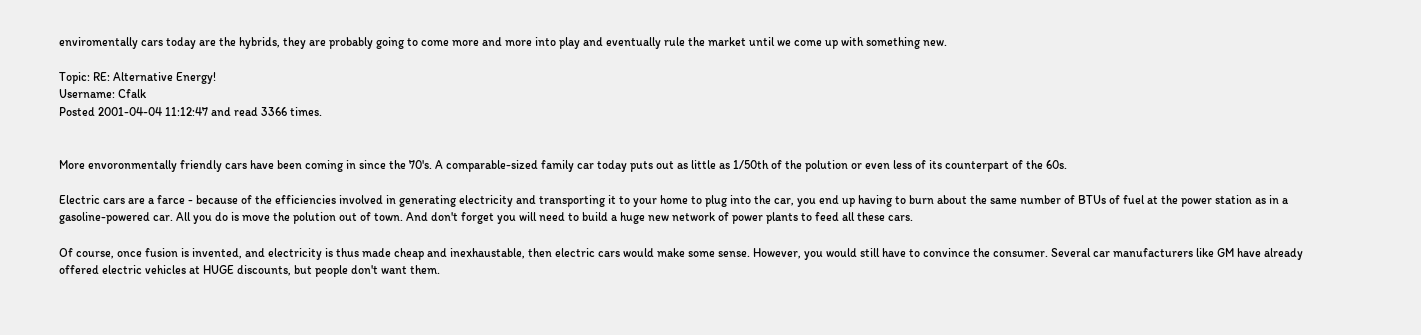enviromentally cars today are the hybrids, they are probably going to come more and more into play and eventually rule the market until we come up with something new.

Topic: RE: Alternative Energy!
Username: Cfalk
Posted 2001-04-04 11:12:47 and read 3366 times.


More envoronmentally friendly cars have been coming in since the 70's. A comparable-sized family car today puts out as little as 1/50th of the polution or even less of its counterpart of the 60s.

Electric cars are a farce - because of the efficiencies involved in generating electricity and transporting it to your home to plug into the car, you end up having to burn about the same number of BTUs of fuel at the power station as in a gasoline-powered car. All you do is move the polution out of town. And don't forget you will need to build a huge new network of power plants to feed all these cars.

Of course, once fusion is invented, and electricity is thus made cheap and inexhaustable, then electric cars would make some sense. However, you would still have to convince the consumer. Several car manufacturers like GM have already offered electric vehicles at HUGE discounts, but people don't want them.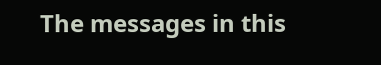The messages in this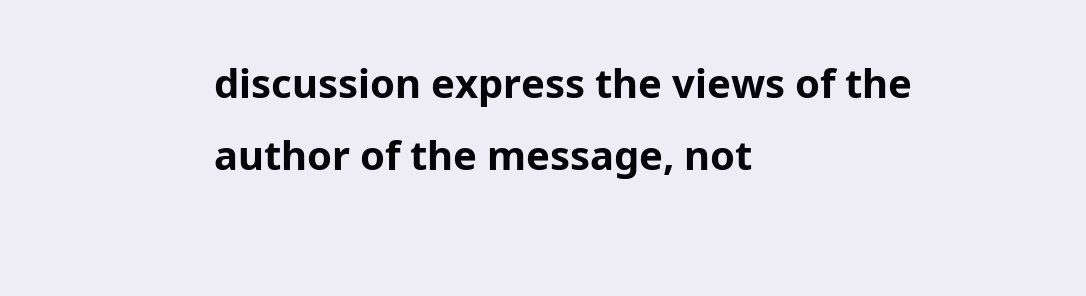discussion express the views of the author of the message, not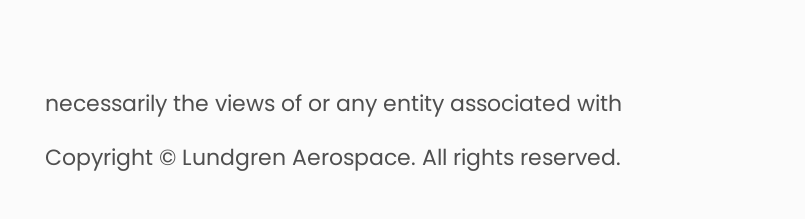necessarily the views of or any entity associated with

Copyright © Lundgren Aerospace. All rights reserved.